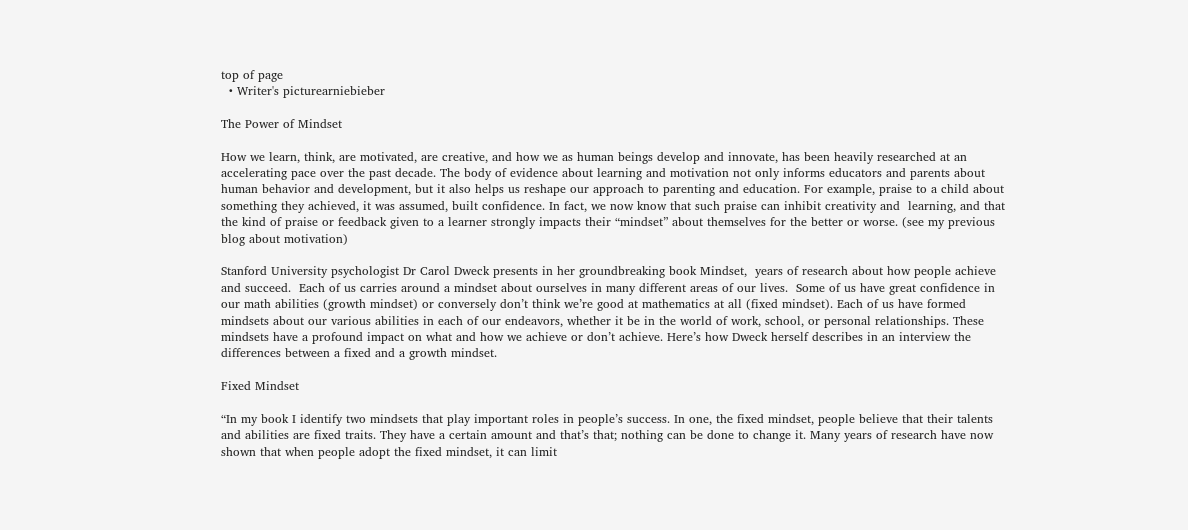top of page
  • Writer's picturearniebieber

The Power of Mindset

How we learn, think, are motivated, are creative, and how we as human beings develop and innovate, has been heavily researched at an accelerating pace over the past decade. The body of evidence about learning and motivation not only informs educators and parents about human behavior and development, but it also helps us reshape our approach to parenting and education. For example, praise to a child about something they achieved, it was assumed, built confidence. In fact, we now know that such praise can inhibit creativity and  learning, and that the kind of praise or feedback given to a learner strongly impacts their “mindset” about themselves for the better or worse. (see my previous blog about motivation)

Stanford University psychologist Dr Carol Dweck presents in her groundbreaking book Mindset,  years of research about how people achieve and succeed.  Each of us carries around a mindset about ourselves in many different areas of our lives.  Some of us have great confidence in our math abilities (growth mindset) or conversely don’t think we’re good at mathematics at all (fixed mindset). Each of us have formed mindsets about our various abilities in each of our endeavors, whether it be in the world of work, school, or personal relationships. These mindsets have a profound impact on what and how we achieve or don’t achieve. Here’s how Dweck herself describes in an interview the differences between a fixed and a growth mindset.

Fixed Mindset

“In my book I identify two mindsets that play important roles in people’s success. In one, the fixed mindset, people believe that their talents and abilities are fixed traits. They have a certain amount and that’s that; nothing can be done to change it. Many years of research have now shown that when people adopt the fixed mindset, it can limit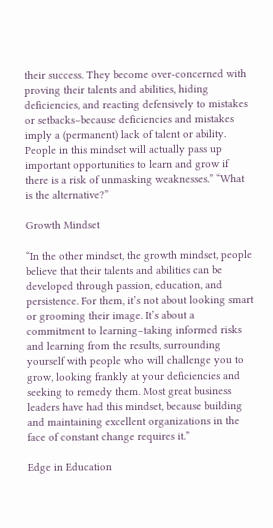their success. They become over-concerned with proving their talents and abilities, hiding deficiencies, and reacting defensively to mistakes or setbacks–because deficiencies and mistakes imply a (permanent) lack of talent or ability. People in this mindset will actually pass up important opportunities to learn and grow if there is a risk of unmasking weaknesses.” “What is the alternative?”

Growth Mindset

“In the other mindset, the growth mindset, people believe that their talents and abilities can be developed through passion, education, and persistence. For them, it’s not about looking smart or grooming their image. It’s about a commitment to learning–taking informed risks and learning from the results, surrounding yourself with people who will challenge you to grow, looking frankly at your deficiencies and seeking to remedy them. Most great business leaders have had this mindset, because building and maintaining excellent organizations in the face of constant change requires it.”

Edge in Education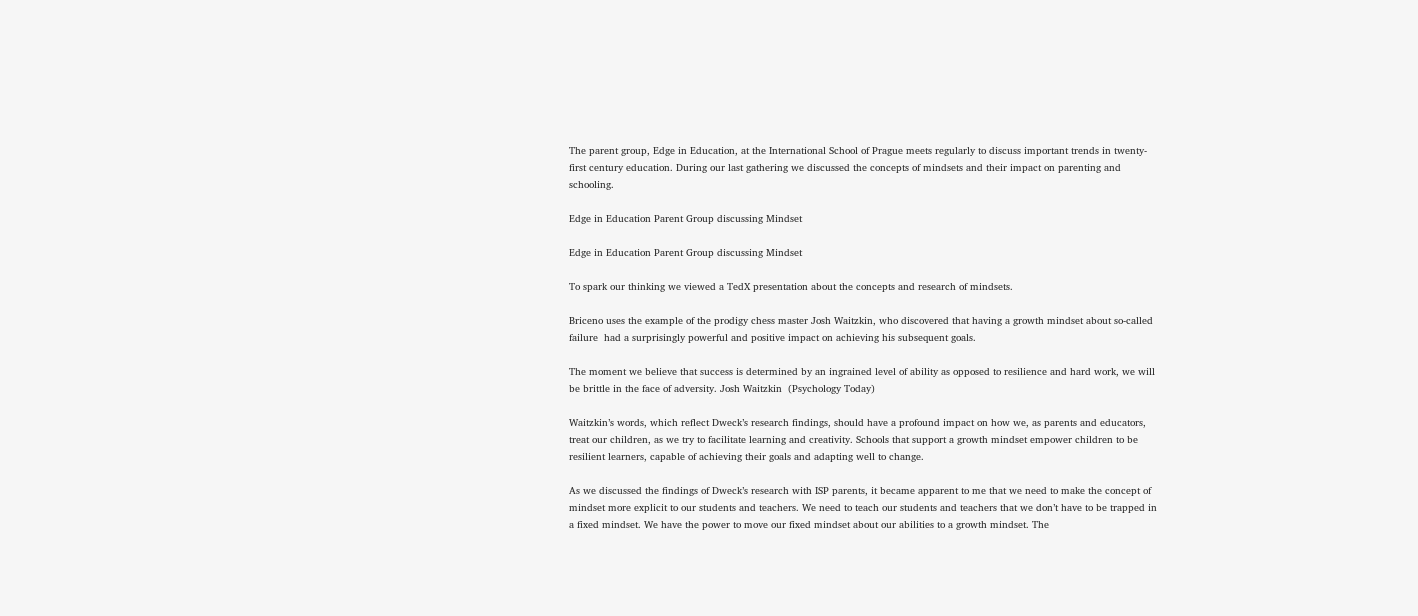The parent group, Edge in Education, at the International School of Prague meets regularly to discuss important trends in twenty-first century education. During our last gathering we discussed the concepts of mindsets and their impact on parenting and schooling.

Edge in Education Parent Group discussing Mindset

Edge in Education Parent Group discussing Mindset

To spark our thinking we viewed a TedX presentation about the concepts and research of mindsets.

Briceno uses the example of the prodigy chess master Josh Waitzkin, who discovered that having a growth mindset about so-called failure  had a surprisingly powerful and positive impact on achieving his subsequent goals.

The moment we believe that success is determined by an ingrained level of ability as opposed to resilience and hard work, we will be brittle in the face of adversity. Josh Waitzkin  (Psychology Today)

Waitzkin’s words, which reflect Dweck’s research findings, should have a profound impact on how we, as parents and educators, treat our children, as we try to facilitate learning and creativity. Schools that support a growth mindset empower children to be resilient learners, capable of achieving their goals and adapting well to change.

As we discussed the findings of Dweck’s research with ISP parents, it became apparent to me that we need to make the concept of mindset more explicit to our students and teachers. We need to teach our students and teachers that we don’t have to be trapped in a fixed mindset. We have the power to move our fixed mindset about our abilities to a growth mindset. The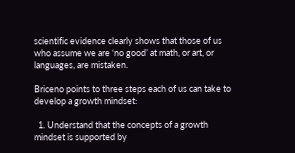scientific evidence clearly shows that those of us who assume we are ‘no good’ at math, or art, or languages, are mistaken.

Briceno points to three steps each of us can take to develop a growth mindset:

  1. Understand that the concepts of a growth mindset is supported by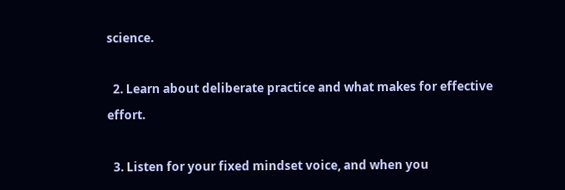science.

  2. Learn about deliberate practice and what makes for effective effort.

  3. Listen for your fixed mindset voice, and when you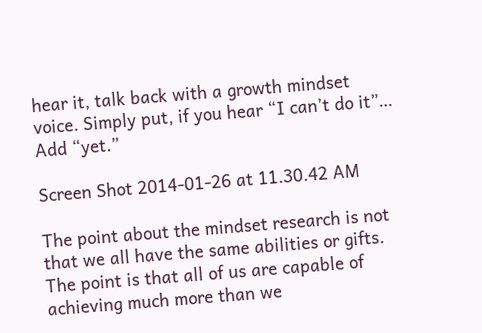hear it, talk back with a growth mindset voice. Simply put, if you hear “I can’t do it”… Add “yet.”

Screen Shot 2014-01-26 at 11.30.42 AM

The point about the mindset research is not that we all have the same abilities or gifts. The point is that all of us are capable of achieving much more than we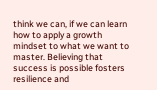think we can, if we can learn how to apply a growth mindset to what we want to master. Believing that success is possible fosters resilience and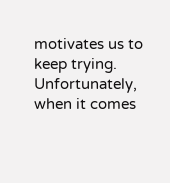motivates us to keep trying. Unfortunately, when it comes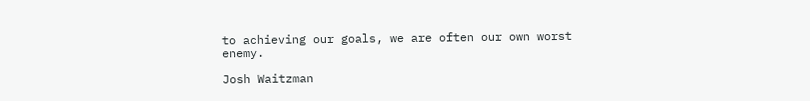to achieving our goals, we are often our own worst enemy.

Josh Waitzman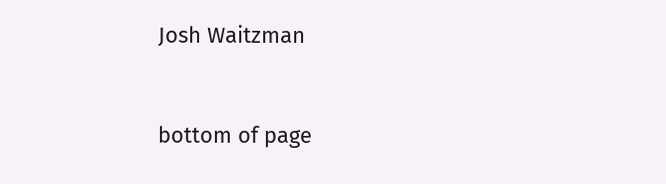Josh Waitzman



bottom of page